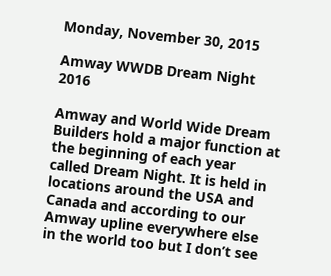Monday, November 30, 2015

Amway WWDB Dream Night 2016

Amway and World Wide Dream Builders hold a major function at the beginning of each year called Dream Night. It is held in locations around the USA and Canada and according to our Amway upline everywhere else in the world too but I don’t see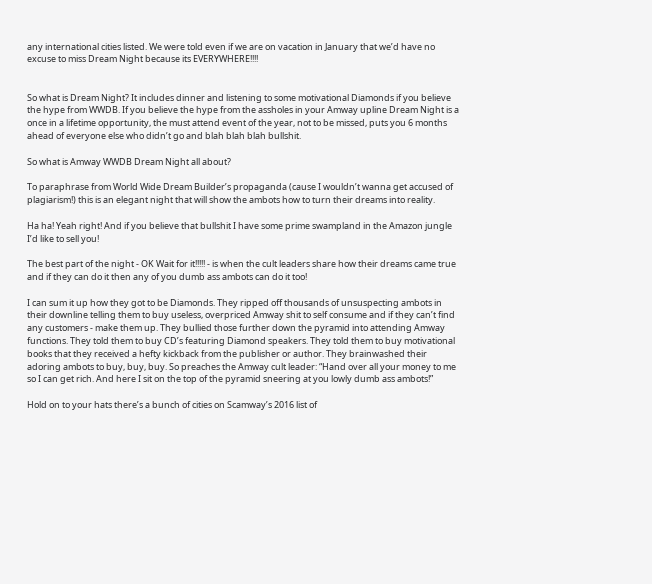any international cities listed. We were told even if we are on vacation in January that we’d have no excuse to miss Dream Night because its EVERYWHERE!!!!


So what is Dream Night? It includes dinner and listening to some motivational Diamonds if you believe the hype from WWDB. If you believe the hype from the assholes in your Amway upline Dream Night is a once in a lifetime opportunity, the must attend event of the year, not to be missed, puts you 6 months ahead of everyone else who didn’t go and blah blah blah bullshit.

So what is Amway WWDB Dream Night all about?

To paraphrase from World Wide Dream Builder’s propaganda (cause I wouldn’t wanna get accused of plagiarism!) this is an elegant night that will show the ambots how to turn their dreams into reality.

Ha ha! Yeah right! And if you believe that bullshit I have some prime swampland in the Amazon jungle I’d like to sell you!

The best part of the night - OK Wait for it!!!!! - is when the cult leaders share how their dreams came true and if they can do it then any of you dumb ass ambots can do it too!

I can sum it up how they got to be Diamonds. They ripped off thousands of unsuspecting ambots in their downline telling them to buy useless, overpriced Amway shit to self consume and if they can’t find any customers - make them up. They bullied those further down the pyramid into attending Amway functions. They told them to buy CD’s featuring Diamond speakers. They told them to buy motivational books that they received a hefty kickback from the publisher or author. They brainwashed their adoring ambots to buy, buy, buy. So preaches the Amway cult leader: “Hand over all your money to me so I can get rich. And here I sit on the top of the pyramid sneering at you lowly dumb ass ambots!”

Hold on to your hats there’s a bunch of cities on Scamway’s 2016 list of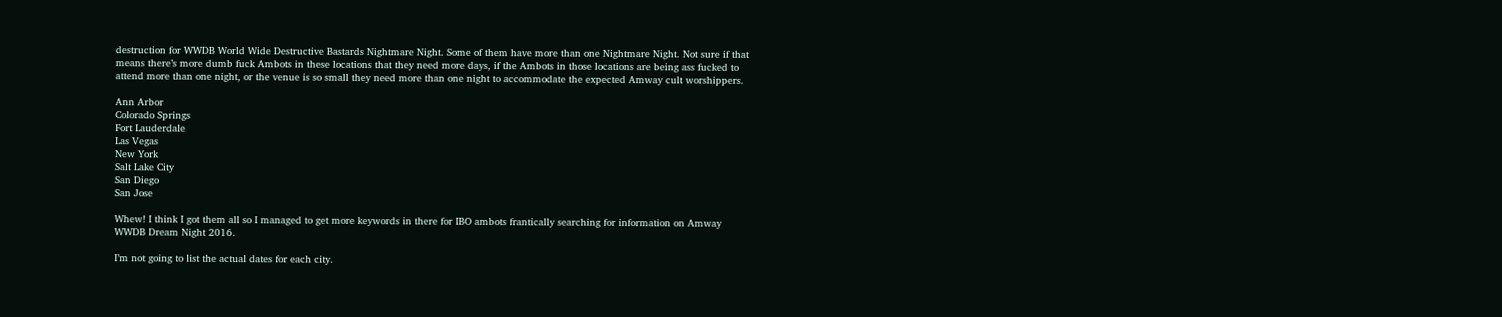destruction for WWDB World Wide Destructive Bastards Nightmare Night. Some of them have more than one Nightmare Night. Not sure if that means there’s more dumb fuck Ambots in these locations that they need more days, if the Ambots in those locations are being ass fucked to attend more than one night, or the venue is so small they need more than one night to accommodate the expected Amway cult worshippers.

Ann Arbor
Colorado Springs
Fort Lauderdale
Las Vegas
New York
Salt Lake City
San Diego
San Jose

Whew! I think I got them all so I managed to get more keywords in there for IBO ambots frantically searching for information on Amway WWDB Dream Night 2016.

I’m not going to list the actual dates for each city.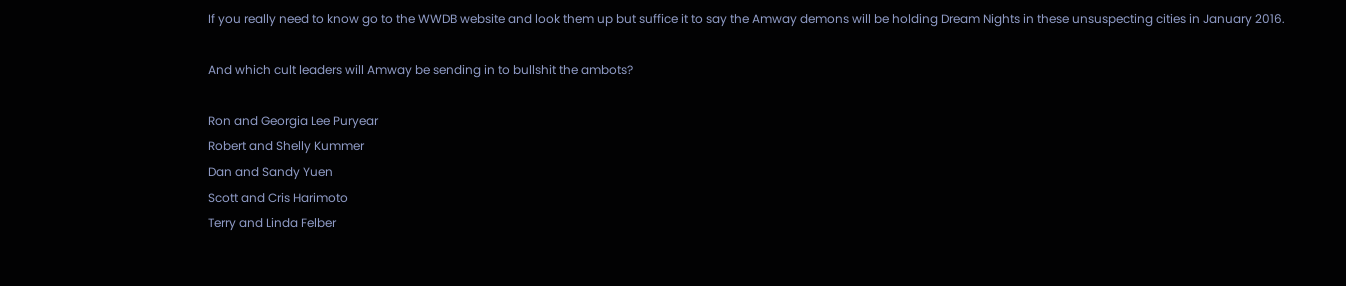If you really need to know go to the WWDB website and look them up but suffice it to say the Amway demons will be holding Dream Nights in these unsuspecting cities in January 2016.

And which cult leaders will Amway be sending in to bullshit the ambots?

Ron and Georgia Lee Puryear
Robert and Shelly Kummer
Dan and Sandy Yuen
Scott and Cris Harimoto
Terry and Linda Felber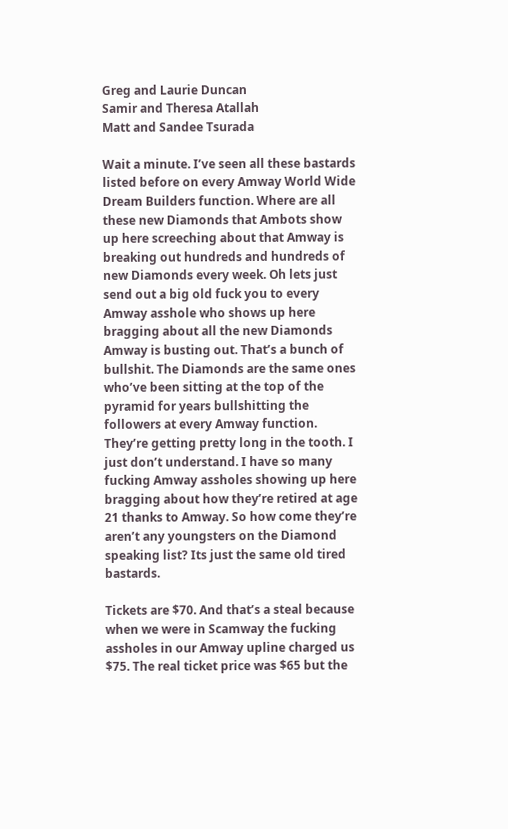Greg and Laurie Duncan
Samir and Theresa Atallah
Matt and Sandee Tsurada

Wait a minute. I’ve seen all these bastards listed before on every Amway World Wide Dream Builders function. Where are all these new Diamonds that Ambots show up here screeching about that Amway is breaking out hundreds and hundreds of new Diamonds every week. Oh lets just send out a big old fuck you to every Amway asshole who shows up here bragging about all the new Diamonds Amway is busting out. That’s a bunch of bullshit. The Diamonds are the same ones who’ve been sitting at the top of the pyramid for years bullshitting the followers at every Amway function. They’re getting pretty long in the tooth. I just don’t understand. I have so many fucking Amway assholes showing up here bragging about how they’re retired at age 21 thanks to Amway. So how come they’re aren’t any youngsters on the Diamond speaking list? Its just the same old tired bastards.

Tickets are $70. And that’s a steal because when we were in Scamway the fucking assholes in our Amway upline charged us $75. The real ticket price was $65 but the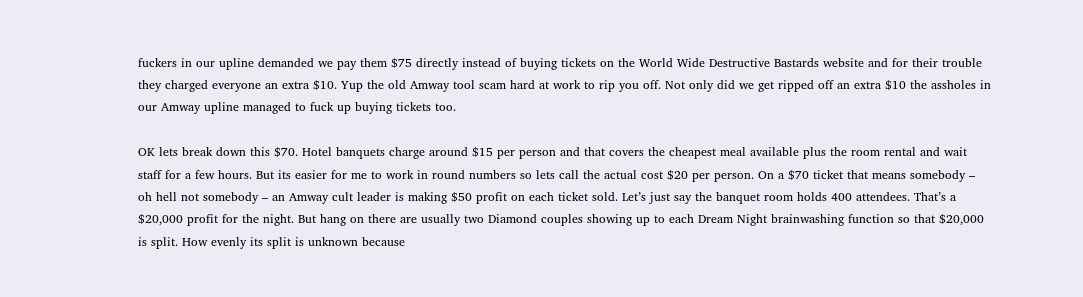fuckers in our upline demanded we pay them $75 directly instead of buying tickets on the World Wide Destructive Bastards website and for their trouble they charged everyone an extra $10. Yup the old Amway tool scam hard at work to rip you off. Not only did we get ripped off an extra $10 the assholes in our Amway upline managed to fuck up buying tickets too.

OK lets break down this $70. Hotel banquets charge around $15 per person and that covers the cheapest meal available plus the room rental and wait staff for a few hours. But its easier for me to work in round numbers so lets call the actual cost $20 per person. On a $70 ticket that means somebody – oh hell not somebody – an Amway cult leader is making $50 profit on each ticket sold. Let’s just say the banquet room holds 400 attendees. That’s a $20,000 profit for the night. But hang on there are usually two Diamond couples showing up to each Dream Night brainwashing function so that $20,000 is split. How evenly its split is unknown because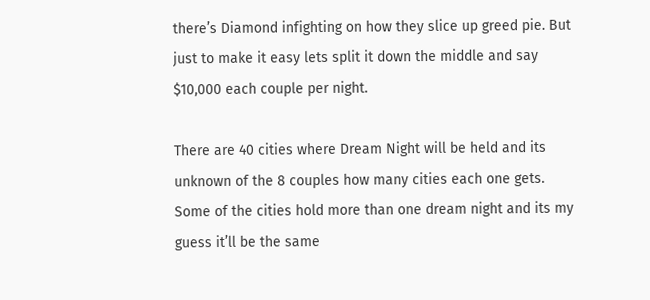there’s Diamond infighting on how they slice up greed pie. But just to make it easy lets split it down the middle and say $10,000 each couple per night.

There are 40 cities where Dream Night will be held and its unknown of the 8 couples how many cities each one gets. Some of the cities hold more than one dream night and its my guess it’ll be the same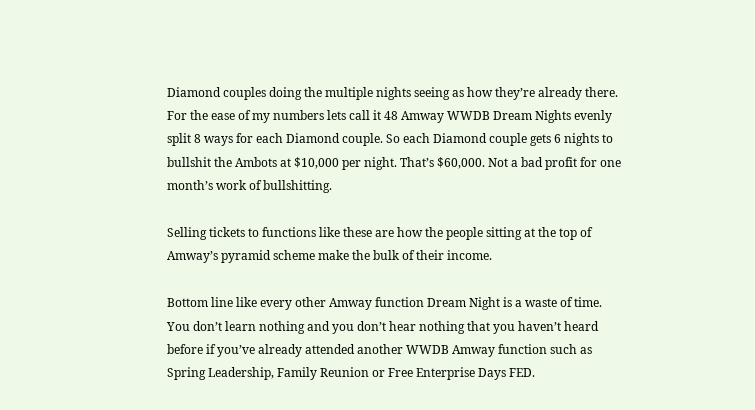Diamond couples doing the multiple nights seeing as how they’re already there. For the ease of my numbers lets call it 48 Amway WWDB Dream Nights evenly split 8 ways for each Diamond couple. So each Diamond couple gets 6 nights to bullshit the Ambots at $10,000 per night. That’s $60,000. Not a bad profit for one month’s work of bullshitting.

Selling tickets to functions like these are how the people sitting at the top of Amway’s pyramid scheme make the bulk of their income.

Bottom line like every other Amway function Dream Night is a waste of time. You don’t learn nothing and you don’t hear nothing that you haven’t heard before if you’ve already attended another WWDB Amway function such as Spring Leadership, Family Reunion or Free Enterprise Days FED.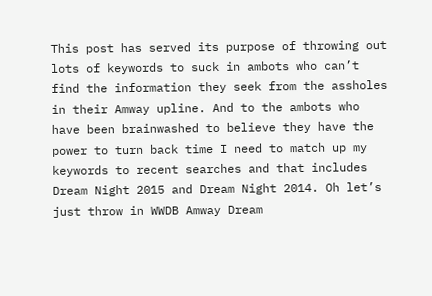This post has served its purpose of throwing out lots of keywords to suck in ambots who can’t find the information they seek from the assholes in their Amway upline. And to the ambots who have been brainwashed to believe they have the power to turn back time I need to match up my keywords to recent searches and that includes Dream Night 2015 and Dream Night 2014. Oh let’s just throw in WWDB Amway Dream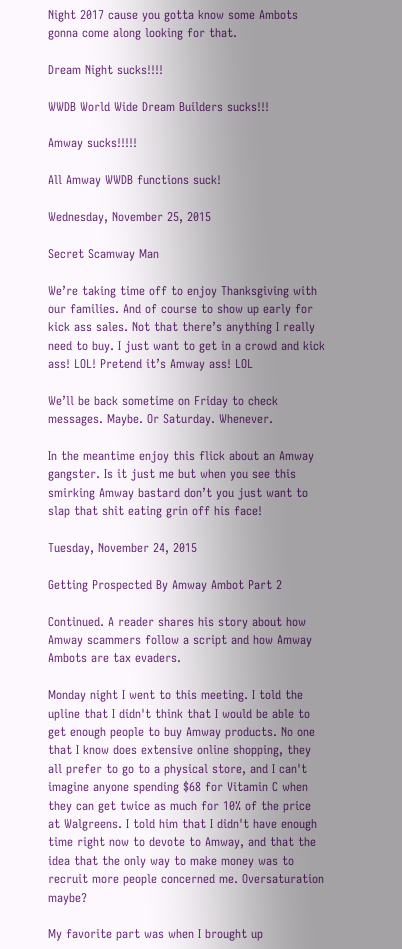Night 2017 cause you gotta know some Ambots gonna come along looking for that.

Dream Night sucks!!!!

WWDB World Wide Dream Builders sucks!!!

Amway sucks!!!!!

All Amway WWDB functions suck!

Wednesday, November 25, 2015

Secret Scamway Man

We’re taking time off to enjoy Thanksgiving with our families. And of course to show up early for kick ass sales. Not that there’s anything I really need to buy. I just want to get in a crowd and kick ass! LOL! Pretend it’s Amway ass! LOL

We’ll be back sometime on Friday to check messages. Maybe. Or Saturday. Whenever.

In the meantime enjoy this flick about an Amway gangster. Is it just me but when you see this smirking Amway bastard don’t you just want to slap that shit eating grin off his face!

Tuesday, November 24, 2015

Getting Prospected By Amway Ambot Part 2

Continued. A reader shares his story about how Amway scammers follow a script and how Amway Ambots are tax evaders.

Monday night I went to this meeting. I told the upline that I didn't think that I would be able to get enough people to buy Amway products. No one that I know does extensive online shopping, they all prefer to go to a physical store, and I can't imagine anyone spending $68 for Vitamin C when they can get twice as much for 10% of the price at Walgreens. I told him that I didn't have enough time right now to devote to Amway, and that the idea that the only way to make money was to recruit more people concerned me. Oversaturation maybe?

My favorite part was when I brought up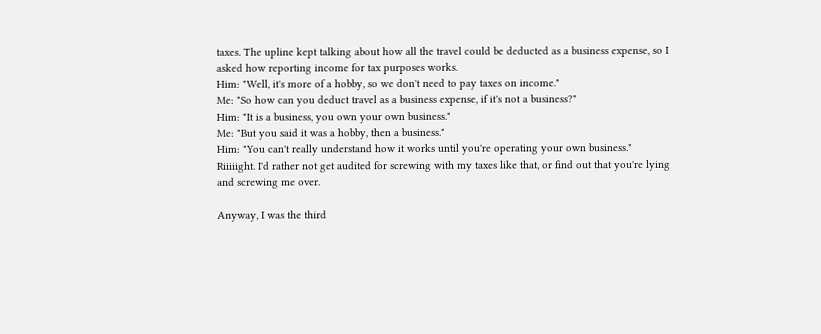taxes. The upline kept talking about how all the travel could be deducted as a business expense, so I asked how reporting income for tax purposes works.
Him: "Well, it's more of a hobby, so we don't need to pay taxes on income."
Me: "So how can you deduct travel as a business expense, if it's not a business?"
Him: "It is a business, you own your own business."
Me: "But you said it was a hobby, then a business."
Him: "You can't really understand how it works until you're operating your own business."
Riiiiight. I'd rather not get audited for screwing with my taxes like that, or find out that you're lying and screwing me over.

Anyway, I was the third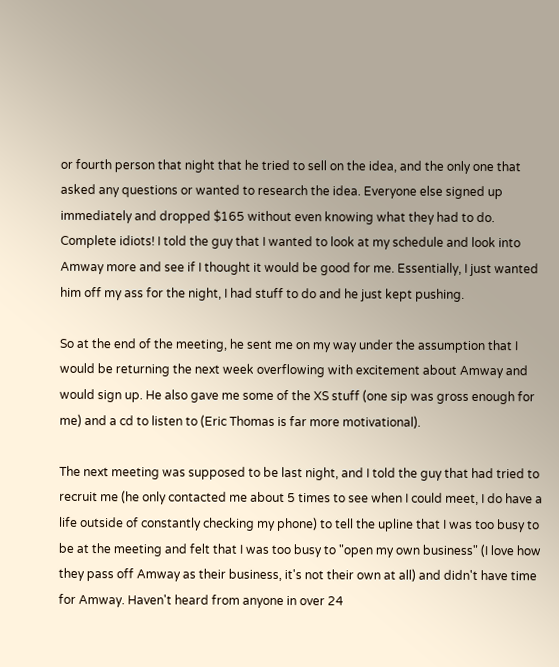or fourth person that night that he tried to sell on the idea, and the only one that asked any questions or wanted to research the idea. Everyone else signed up immediately and dropped $165 without even knowing what they had to do. Complete idiots! I told the guy that I wanted to look at my schedule and look into Amway more and see if I thought it would be good for me. Essentially, I just wanted him off my ass for the night, I had stuff to do and he just kept pushing.

So at the end of the meeting, he sent me on my way under the assumption that I would be returning the next week overflowing with excitement about Amway and would sign up. He also gave me some of the XS stuff (one sip was gross enough for me) and a cd to listen to (Eric Thomas is far more motivational).

The next meeting was supposed to be last night, and I told the guy that had tried to recruit me (he only contacted me about 5 times to see when I could meet, I do have a life outside of constantly checking my phone) to tell the upline that I was too busy to be at the meeting and felt that I was too busy to "open my own business" (I love how they pass off Amway as their business, it's not their own at all) and didn't have time for Amway. Haven't heard from anyone in over 24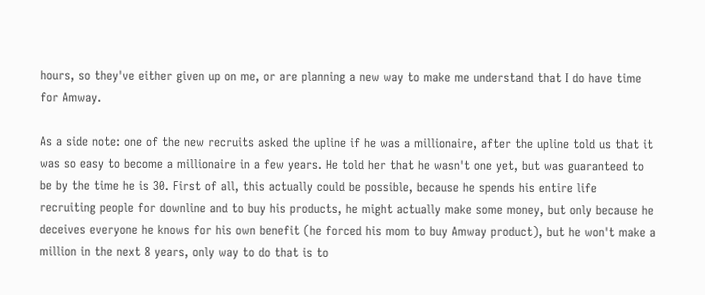hours, so they've either given up on me, or are planning a new way to make me understand that I do have time for Amway.

As a side note: one of the new recruits asked the upline if he was a millionaire, after the upline told us that it was so easy to become a millionaire in a few years. He told her that he wasn't one yet, but was guaranteed to be by the time he is 30. First of all, this actually could be possible, because he spends his entire life recruiting people for downline and to buy his products, he might actually make some money, but only because he deceives everyone he knows for his own benefit (he forced his mom to buy Amway product), but he won't make a million in the next 8 years, only way to do that is to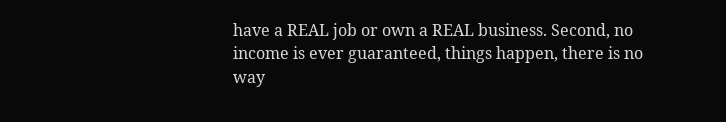have a REAL job or own a REAL business. Second, no income is ever guaranteed, things happen, there is no way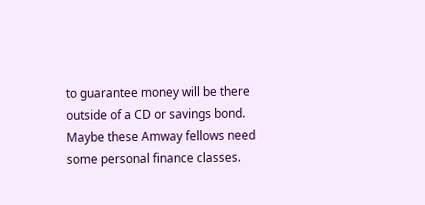to guarantee money will be there outside of a CD or savings bond. Maybe these Amway fellows need some personal finance classes.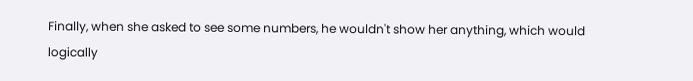Finally, when she asked to see some numbers, he wouldn't show her anything, which would logically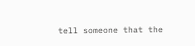tell someone that the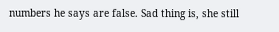numbers he says are false. Sad thing is, she still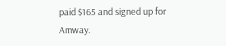paid $165 and signed up for Amway.